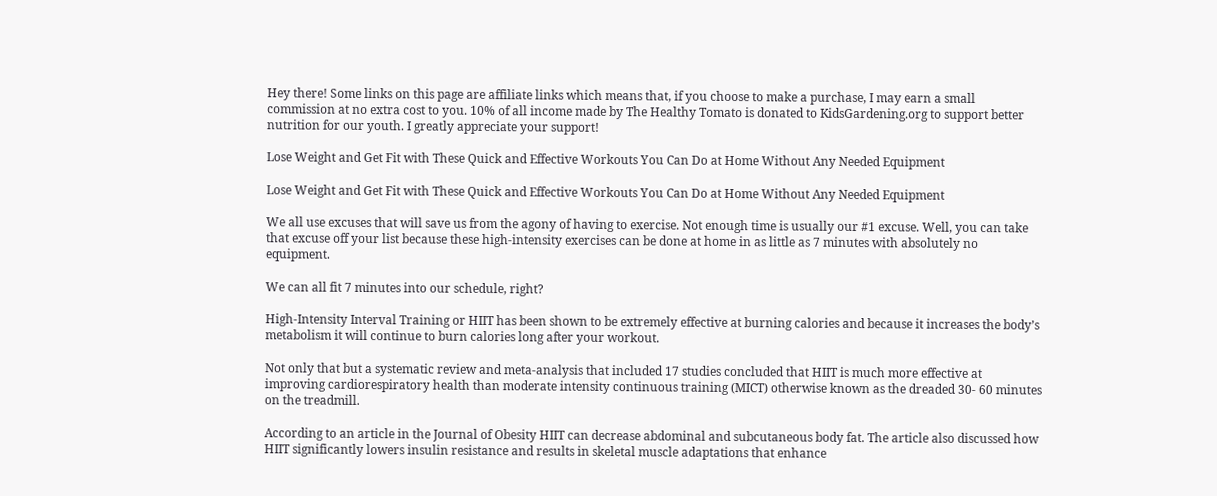Hey there! Some links on this page are affiliate links which means that, if you choose to make a purchase, I may earn a small commission at no extra cost to you. 10% of all income made by The Healthy Tomato is donated to KidsGardening.org to support better nutrition for our youth. I greatly appreciate your support!

Lose Weight and Get Fit with These Quick and Effective Workouts You Can Do at Home Without Any Needed Equipment

Lose Weight and Get Fit with These Quick and Effective Workouts You Can Do at Home Without Any Needed Equipment

We all use excuses that will save us from the agony of having to exercise. Not enough time is usually our #1 excuse. Well, you can take that excuse off your list because these high-intensity exercises can be done at home in as little as 7 minutes with absolutely no equipment.

We can all fit 7 minutes into our schedule, right?

High-Intensity Interval Training or HIIT has been shown to be extremely effective at burning calories and because it increases the body’s metabolism it will continue to burn calories long after your workout.

Not only that but a systematic review and meta-analysis that included 17 studies concluded that HIIT is much more effective at improving cardiorespiratory health than moderate intensity continuous training (MICT) otherwise known as the dreaded 30- 60 minutes on the treadmill.

According to an article in the Journal of Obesity HIIT can decrease abdominal and subcutaneous body fat. The article also discussed how HIIT significantly lowers insulin resistance and results in skeletal muscle adaptations that enhance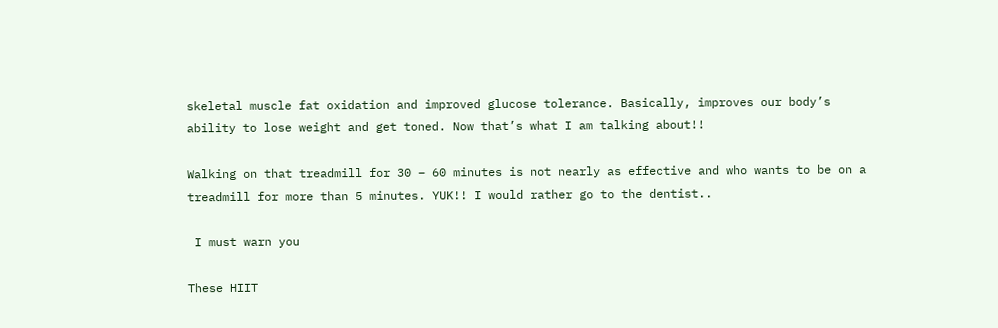skeletal muscle fat oxidation and improved glucose tolerance. Basically, improves our body’s ability to lose weight and get toned. Now that’s what I am talking about!!

Walking on that treadmill for 30 – 60 minutes is not nearly as effective and who wants to be on a treadmill for more than 5 minutes. YUK!! I would rather go to the dentist..

 I must warn you

These HIIT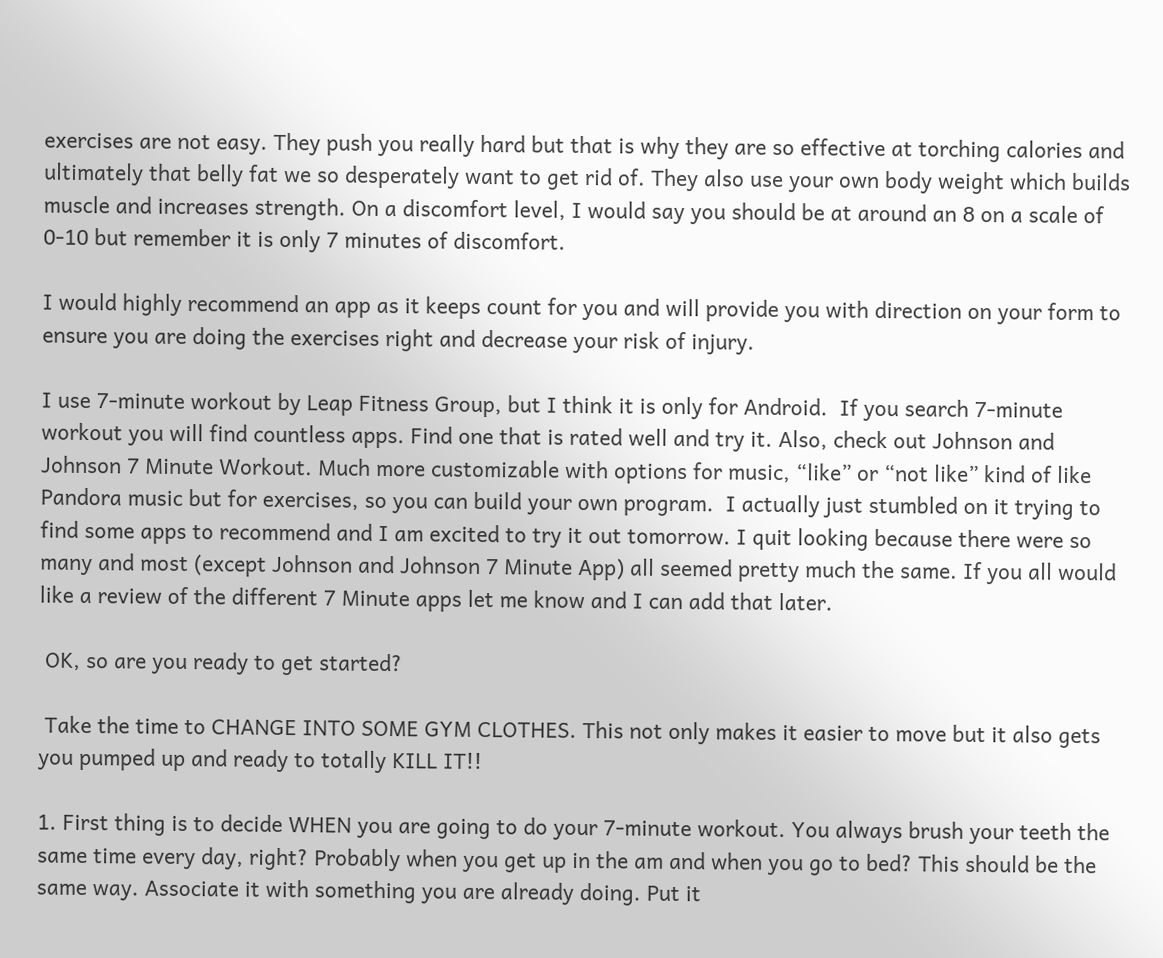exercises are not easy. They push you really hard but that is why they are so effective at torching calories and ultimately that belly fat we so desperately want to get rid of. They also use your own body weight which builds muscle and increases strength. On a discomfort level, I would say you should be at around an 8 on a scale of 0-10 but remember it is only 7 minutes of discomfort.

I would highly recommend an app as it keeps count for you and will provide you with direction on your form to ensure you are doing the exercises right and decrease your risk of injury.

I use 7-minute workout by Leap Fitness Group, but I think it is only for Android.  If you search 7-minute workout you will find countless apps. Find one that is rated well and try it. Also, check out Johnson and Johnson 7 Minute Workout. Much more customizable with options for music, “like” or “not like” kind of like Pandora music but for exercises, so you can build your own program.  I actually just stumbled on it trying to find some apps to recommend and I am excited to try it out tomorrow. I quit looking because there were so many and most (except Johnson and Johnson 7 Minute App) all seemed pretty much the same. If you all would like a review of the different 7 Minute apps let me know and I can add that later.

 OK, so are you ready to get started?

 Take the time to CHANGE INTO SOME GYM CLOTHES. This not only makes it easier to move but it also gets you pumped up and ready to totally KILL IT!!

1. First thing is to decide WHEN you are going to do your 7-minute workout. You always brush your teeth the same time every day, right? Probably when you get up in the am and when you go to bed? This should be the same way. Associate it with something you are already doing. Put it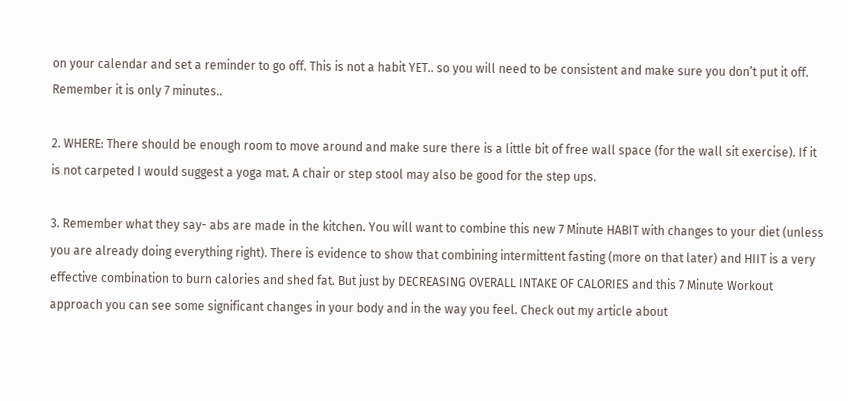on your calendar and set a reminder to go off. This is not a habit YET.. so you will need to be consistent and make sure you don’t put it off. Remember it is only 7 minutes..

2. WHERE: There should be enough room to move around and make sure there is a little bit of free wall space (for the wall sit exercise). If it is not carpeted I would suggest a yoga mat. A chair or step stool may also be good for the step ups.

3. Remember what they say- abs are made in the kitchen. You will want to combine this new 7 Minute HABIT with changes to your diet (unless you are already doing everything right). There is evidence to show that combining intermittent fasting (more on that later) and HIIT is a very effective combination to burn calories and shed fat. But just by DECREASING OVERALL INTAKE OF CALORIES and this 7 Minute Workout approach you can see some significant changes in your body and in the way you feel. Check out my article about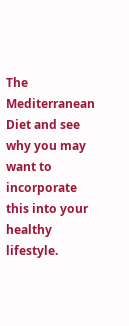The Mediterranean Diet and see why you may want to incorporate this into your healthy lifestyle.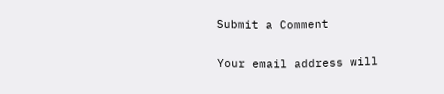Submit a Comment

Your email address will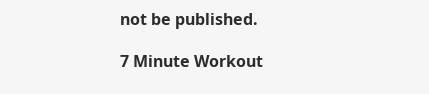not be published.

7 Minute Workout